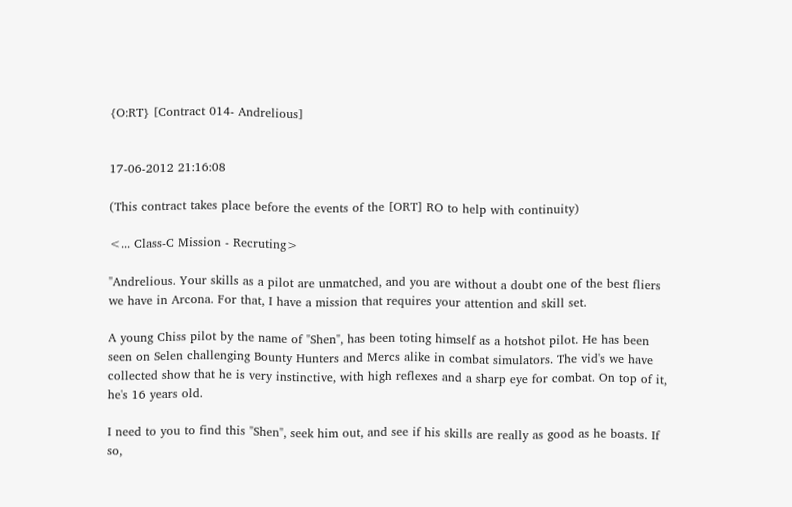{O:RT} [Contract 014- Andrelious]


17-06-2012 21:16:08

(This contract takes place before the events of the [ORT] RO to help with continuity)

<... Class-C Mission - Recruting>

"Andrelious. Your skills as a pilot are unmatched, and you are without a doubt one of the best fliers we have in Arcona. For that, I have a mission that requires your attention and skill set.

A young Chiss pilot by the name of "Shen", has been toting himself as a hotshot pilot. He has been seen on Selen challenging Bounty Hunters and Mercs alike in combat simulators. The vid's we have collected show that he is very instinctive, with high reflexes and a sharp eye for combat. On top of it, he's 16 years old.

I need to you to find this "Shen", seek him out, and see if his skills are really as good as he boasts. If so,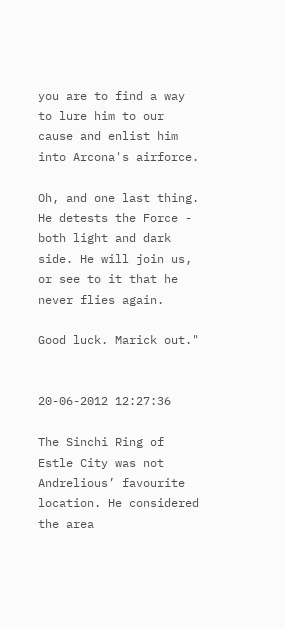you are to find a way to lure him to our cause and enlist him into Arcona's airforce.

Oh, and one last thing. He detests the Force - both light and dark side. He will join us, or see to it that he never flies again.

Good luck. Marick out."


20-06-2012 12:27:36

The Sinchi Ring of Estle City was not Andrelious’ favourite location. He considered the area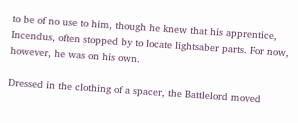to be of no use to him, though he knew that his apprentice, Incendus, often stopped by to locate lightsaber parts. For now, however, he was on his own.

Dressed in the clothing of a spacer, the Battlelord moved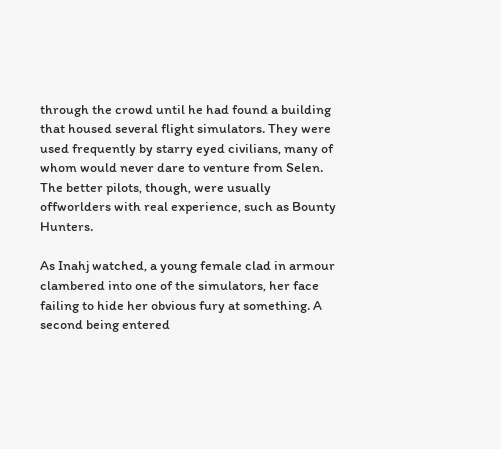through the crowd until he had found a building that housed several flight simulators. They were used frequently by starry eyed civilians, many of whom would never dare to venture from Selen. The better pilots, though, were usually offworlders with real experience, such as Bounty Hunters.

As Inahj watched, a young female clad in armour clambered into one of the simulators, her face failing to hide her obvious fury at something. A second being entered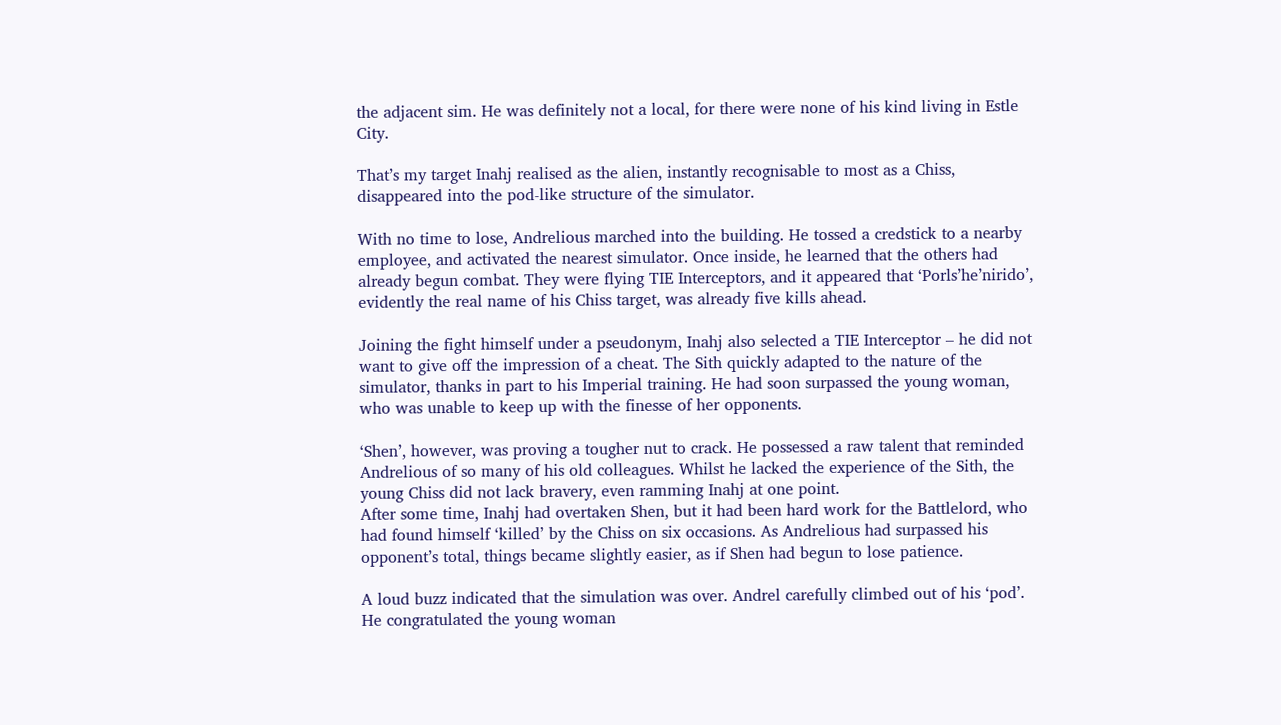the adjacent sim. He was definitely not a local, for there were none of his kind living in Estle City.

That’s my target Inahj realised as the alien, instantly recognisable to most as a Chiss, disappeared into the pod-like structure of the simulator.

With no time to lose, Andrelious marched into the building. He tossed a credstick to a nearby employee, and activated the nearest simulator. Once inside, he learned that the others had already begun combat. They were flying TIE Interceptors, and it appeared that ‘Porls’he’nirido’, evidently the real name of his Chiss target, was already five kills ahead.

Joining the fight himself under a pseudonym, Inahj also selected a TIE Interceptor – he did not want to give off the impression of a cheat. The Sith quickly adapted to the nature of the simulator, thanks in part to his Imperial training. He had soon surpassed the young woman, who was unable to keep up with the finesse of her opponents.

‘Shen’, however, was proving a tougher nut to crack. He possessed a raw talent that reminded Andrelious of so many of his old colleagues. Whilst he lacked the experience of the Sith, the young Chiss did not lack bravery, even ramming Inahj at one point.
After some time, Inahj had overtaken Shen, but it had been hard work for the Battlelord, who had found himself ‘killed’ by the Chiss on six occasions. As Andrelious had surpassed his opponent’s total, things became slightly easier, as if Shen had begun to lose patience.

A loud buzz indicated that the simulation was over. Andrel carefully climbed out of his ‘pod’. He congratulated the young woman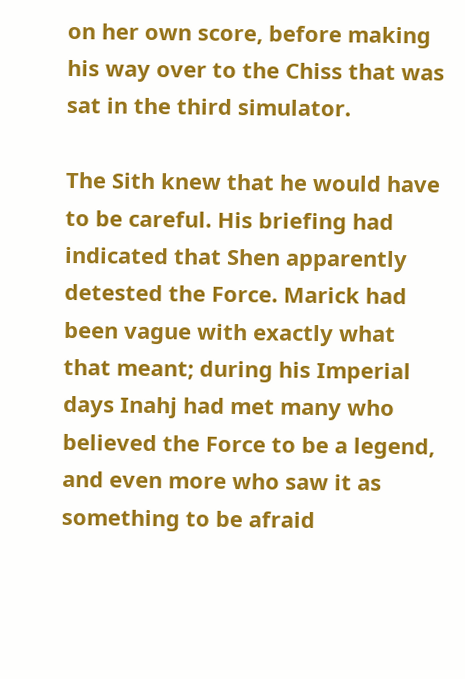on her own score, before making his way over to the Chiss that was sat in the third simulator.

The Sith knew that he would have to be careful. His briefing had indicated that Shen apparently detested the Force. Marick had been vague with exactly what that meant; during his Imperial days Inahj had met many who believed the Force to be a legend, and even more who saw it as something to be afraid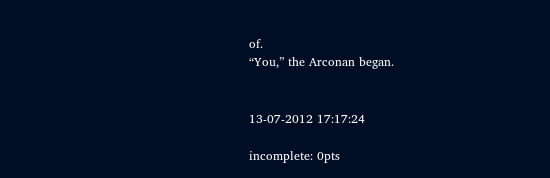of.
“You,” the Arconan began.


13-07-2012 17:17:24

incomplete: 0pts